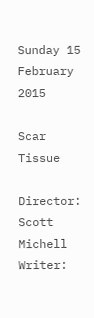Sunday 15 February 2015

Scar Tissue

Director: Scott Michell
Writer: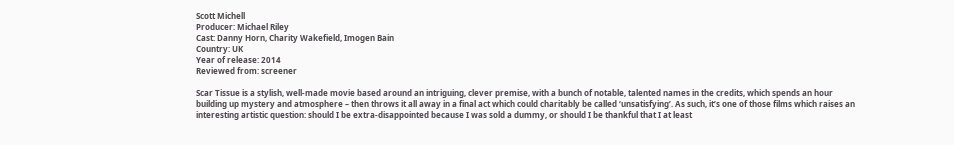Scott Michell
Producer: Michael Riley
Cast: Danny Horn, Charity Wakefield, Imogen Bain
Country: UK
Year of release: 2014
Reviewed from: screener

Scar Tissue is a stylish, well-made movie based around an intriguing, clever premise, with a bunch of notable, talented names in the credits, which spends an hour building up mystery and atmosphere – then throws it all away in a final act which could charitably be called ‘unsatisfying’. As such, it’s one of those films which raises an interesting artistic question: should I be extra-disappointed because I was sold a dummy, or should I be thankful that I at least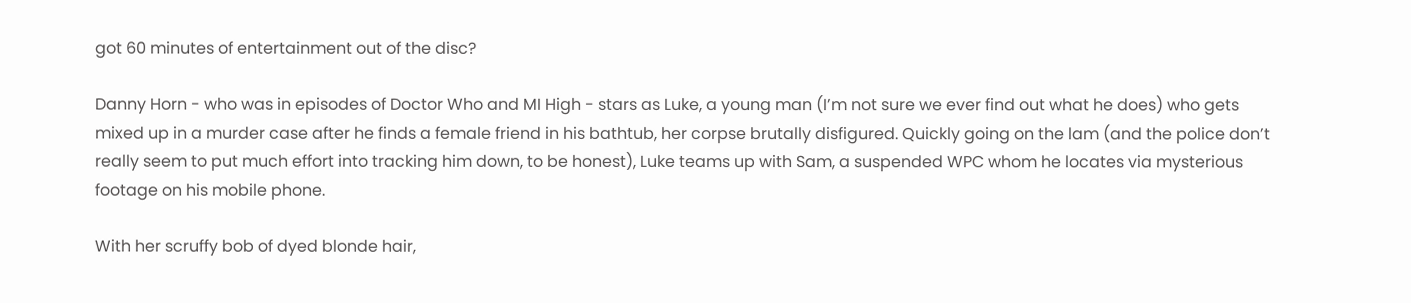got 60 minutes of entertainment out of the disc?

Danny Horn - who was in episodes of Doctor Who and MI High - stars as Luke, a young man (I’m not sure we ever find out what he does) who gets mixed up in a murder case after he finds a female friend in his bathtub, her corpse brutally disfigured. Quickly going on the lam (and the police don’t really seem to put much effort into tracking him down, to be honest), Luke teams up with Sam, a suspended WPC whom he locates via mysterious footage on his mobile phone.

With her scruffy bob of dyed blonde hair,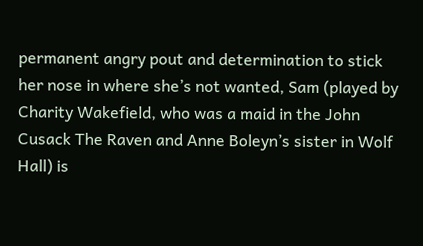permanent angry pout and determination to stick her nose in where she’s not wanted, Sam (played by Charity Wakefield, who was a maid in the John Cusack The Raven and Anne Boleyn’s sister in Wolf Hall) is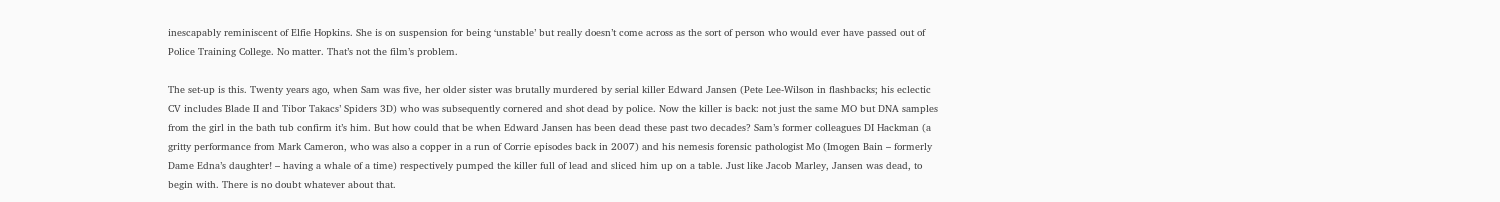inescapably reminiscent of Elfie Hopkins. She is on suspension for being ‘unstable’ but really doesn’t come across as the sort of person who would ever have passed out of Police Training College. No matter. That’s not the film’s problem.

The set-up is this. Twenty years ago, when Sam was five, her older sister was brutally murdered by serial killer Edward Jansen (Pete Lee-Wilson in flashbacks; his eclectic CV includes Blade II and Tibor Takacs’ Spiders 3D) who was subsequently cornered and shot dead by police. Now the killer is back: not just the same MO but DNA samples from the girl in the bath tub confirm it’s him. But how could that be when Edward Jansen has been dead these past two decades? Sam’s former colleagues DI Hackman (a gritty performance from Mark Cameron, who was also a copper in a run of Corrie episodes back in 2007) and his nemesis forensic pathologist Mo (Imogen Bain – formerly Dame Edna’s daughter! – having a whale of a time) respectively pumped the killer full of lead and sliced him up on a table. Just like Jacob Marley, Jansen was dead, to begin with. There is no doubt whatever about that.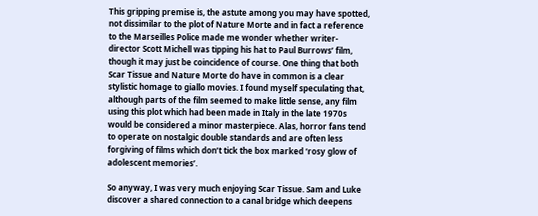This gripping premise is, the astute among you may have spotted, not dissimilar to the plot of Nature Morte and in fact a reference to the Marseilles Police made me wonder whether writer-director Scott Michell was tipping his hat to Paul Burrows’ film, though it may just be coincidence of course. One thing that both Scar Tissue and Nature Morte do have in common is a clear stylistic homage to giallo movies. I found myself speculating that, although parts of the film seemed to make little sense, any film using this plot which had been made in Italy in the late 1970s would be considered a minor masterpiece. Alas, horror fans tend to operate on nostalgic double standards and are often less forgiving of films which don’t tick the box marked ‘rosy glow of adolescent memories’.

So anyway, I was very much enjoying Scar Tissue. Sam and Luke discover a shared connection to a canal bridge which deepens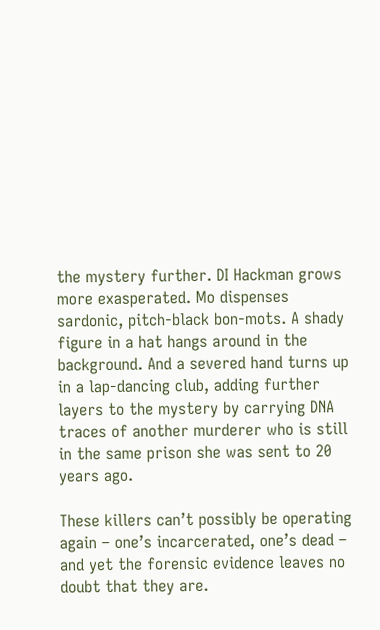the mystery further. DI Hackman grows more exasperated. Mo dispenses sardonic, pitch-black bon-mots. A shady figure in a hat hangs around in the background. And a severed hand turns up in a lap-dancing club, adding further layers to the mystery by carrying DNA traces of another murderer who is still in the same prison she was sent to 20 years ago.

These killers can’t possibly be operating again – one’s incarcerated, one’s dead – and yet the forensic evidence leaves no doubt that they are.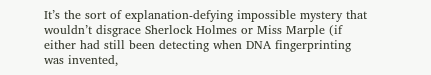It’s the sort of explanation-defying impossible mystery that wouldn’t disgrace Sherlock Holmes or Miss Marple (if either had still been detecting when DNA fingerprinting was invented,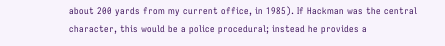about 200 yards from my current office, in 1985). If Hackman was the central character, this would be a police procedural; instead he provides a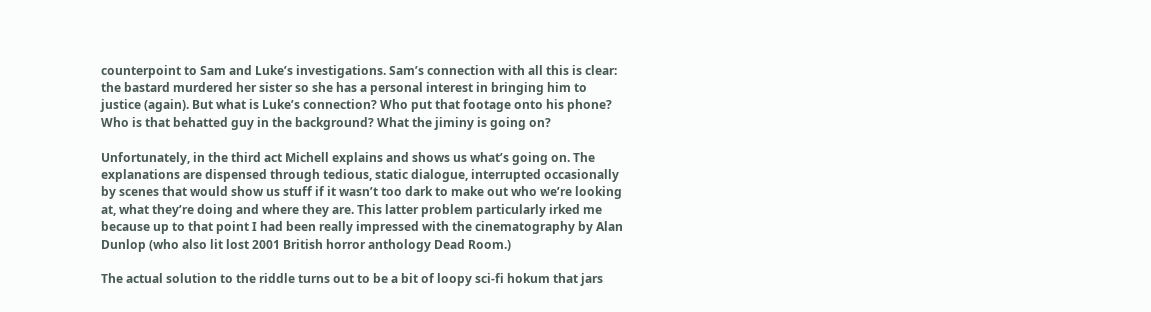counterpoint to Sam and Luke’s investigations. Sam’s connection with all this is clear: the bastard murdered her sister so she has a personal interest in bringing him to justice (again). But what is Luke’s connection? Who put that footage onto his phone? Who is that behatted guy in the background? What the jiminy is going on?

Unfortunately, in the third act Michell explains and shows us what’s going on. The explanations are dispensed through tedious, static dialogue, interrupted occasionally by scenes that would show us stuff if it wasn’t too dark to make out who we’re looking at, what they’re doing and where they are. This latter problem particularly irked me because up to that point I had been really impressed with the cinematography by Alan Dunlop (who also lit lost 2001 British horror anthology Dead Room.)

The actual solution to the riddle turns out to be a bit of loopy sci-fi hokum that jars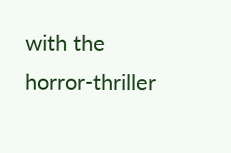with the horror-thriller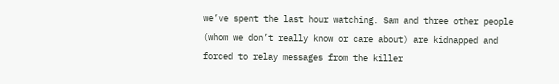we’ve spent the last hour watching. Sam and three other people (whom we don’t really know or care about) are kidnapped and forced to relay messages from the killer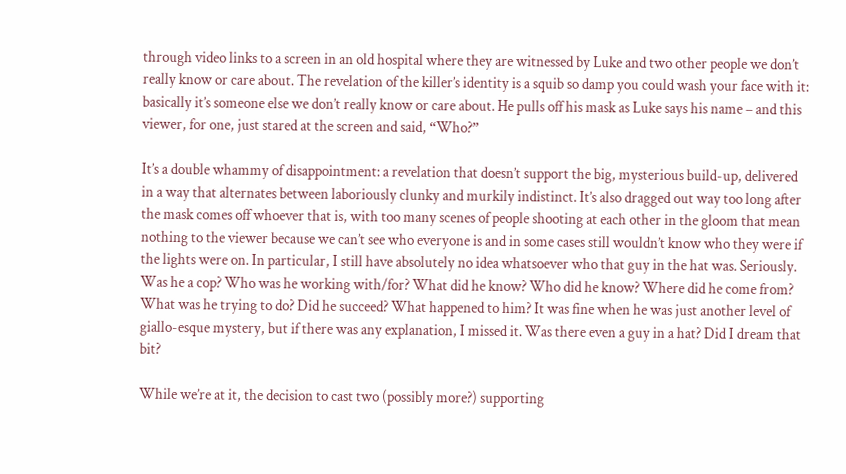through video links to a screen in an old hospital where they are witnessed by Luke and two other people we don’t really know or care about. The revelation of the killer’s identity is a squib so damp you could wash your face with it: basically it’s someone else we don’t really know or care about. He pulls off his mask as Luke says his name – and this viewer, for one, just stared at the screen and said, “Who?”

It’s a double whammy of disappointment: a revelation that doesn’t support the big, mysterious build-up, delivered in a way that alternates between laboriously clunky and murkily indistinct. It’s also dragged out way too long after the mask comes off whoever that is, with too many scenes of people shooting at each other in the gloom that mean nothing to the viewer because we can’t see who everyone is and in some cases still wouldn’t know who they were if the lights were on. In particular, I still have absolutely no idea whatsoever who that guy in the hat was. Seriously. Was he a cop? Who was he working with/for? What did he know? Who did he know? Where did he come from? What was he trying to do? Did he succeed? What happened to him? It was fine when he was just another level of giallo-esque mystery, but if there was any explanation, I missed it. Was there even a guy in a hat? Did I dream that bit?

While we’re at it, the decision to cast two (possibly more?) supporting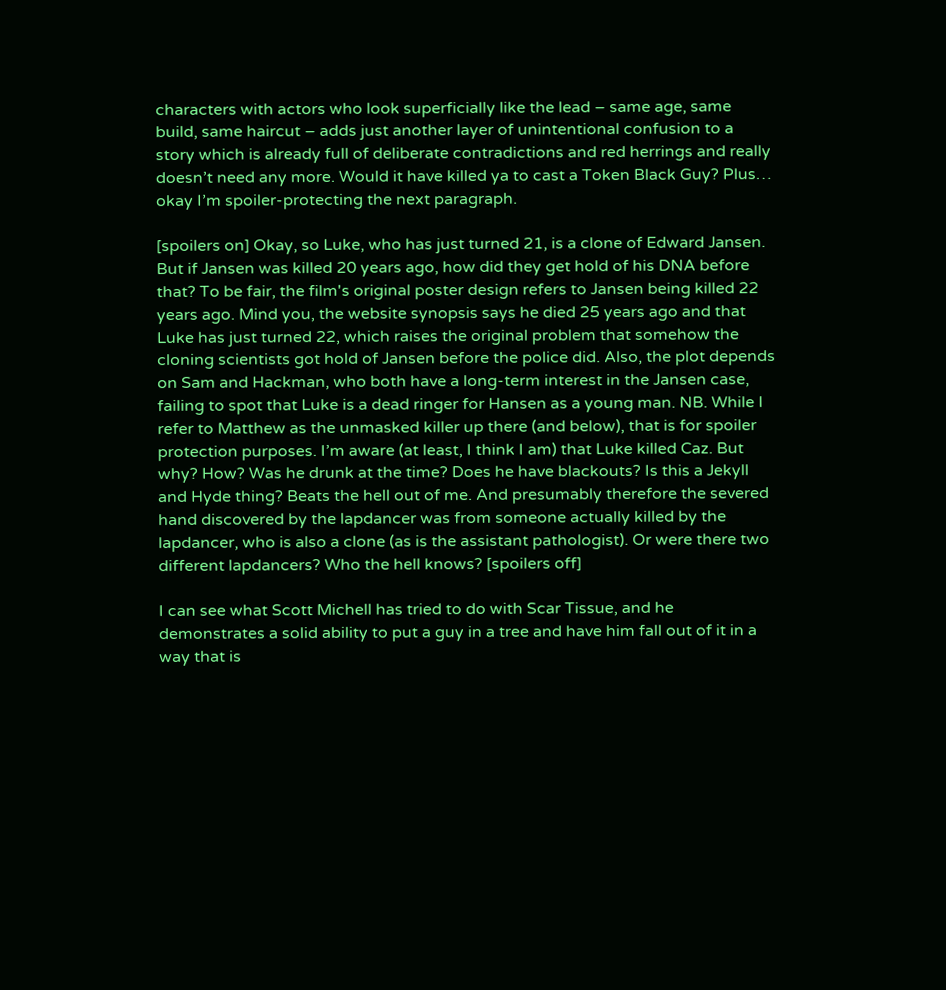characters with actors who look superficially like the lead – same age, same build, same haircut – adds just another layer of unintentional confusion to a story which is already full of deliberate contradictions and red herrings and really doesn’t need any more. Would it have killed ya to cast a Token Black Guy? Plus… okay I’m spoiler-protecting the next paragraph.

[spoilers on] Okay, so Luke, who has just turned 21, is a clone of Edward Jansen. But if Jansen was killed 20 years ago, how did they get hold of his DNA before that? To be fair, the film's original poster design refers to Jansen being killed 22 years ago. Mind you, the website synopsis says he died 25 years ago and that Luke has just turned 22, which raises the original problem that somehow the cloning scientists got hold of Jansen before the police did. Also, the plot depends on Sam and Hackman, who both have a long-term interest in the Jansen case, failing to spot that Luke is a dead ringer for Hansen as a young man. NB. While I refer to Matthew as the unmasked killer up there (and below), that is for spoiler protection purposes. I’m aware (at least, I think I am) that Luke killed Caz. But why? How? Was he drunk at the time? Does he have blackouts? Is this a Jekyll and Hyde thing? Beats the hell out of me. And presumably therefore the severed hand discovered by the lapdancer was from someone actually killed by the lapdancer, who is also a clone (as is the assistant pathologist). Or were there two different lapdancers? Who the hell knows? [spoilers off]

I can see what Scott Michell has tried to do with Scar Tissue, and he demonstrates a solid ability to put a guy in a tree and have him fall out of it in a way that is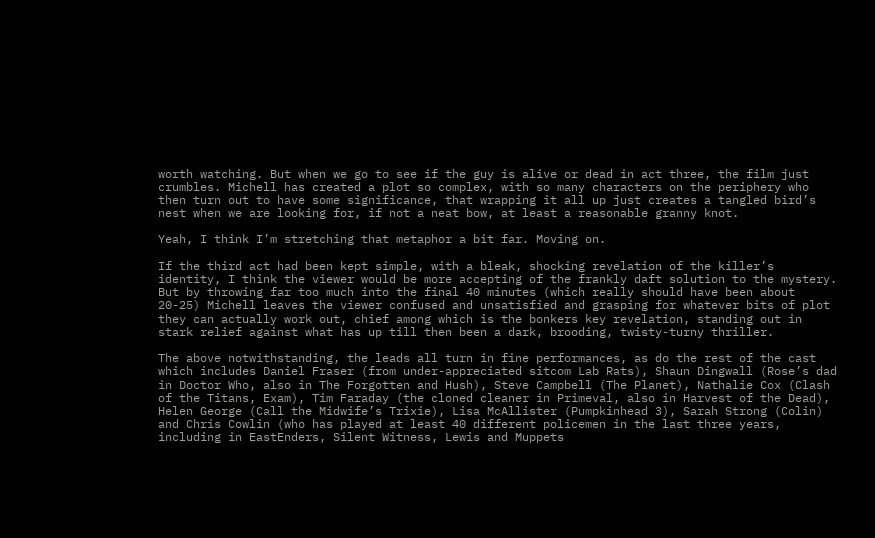worth watching. But when we go to see if the guy is alive or dead in act three, the film just crumbles. Michell has created a plot so complex, with so many characters on the periphery who then turn out to have some significance, that wrapping it all up just creates a tangled bird’s nest when we are looking for, if not a neat bow, at least a reasonable granny knot.

Yeah, I think I’m stretching that metaphor a bit far. Moving on.

If the third act had been kept simple, with a bleak, shocking revelation of the killer’s identity, I think the viewer would be more accepting of the frankly daft solution to the mystery. But by throwing far too much into the final 40 minutes (which really should have been about 20-25) Michell leaves the viewer confused and unsatisfied and grasping for whatever bits of plot they can actually work out, chief among which is the bonkers key revelation, standing out in stark relief against what has up till then been a dark, brooding, twisty-turny thriller.

The above notwithstanding, the leads all turn in fine performances, as do the rest of the cast which includes Daniel Fraser (from under-appreciated sitcom Lab Rats), Shaun Dingwall (Rose’s dad in Doctor Who, also in The Forgotten and Hush), Steve Campbell (The Planet), Nathalie Cox (Clash of the Titans, Exam), Tim Faraday (the cloned cleaner in Primeval, also in Harvest of the Dead), Helen George (Call the Midwife’s Trixie), Lisa McAllister (Pumpkinhead 3), Sarah Strong (Colin) and Chris Cowlin (who has played at least 40 different policemen in the last three years, including in EastEnders, Silent Witness, Lewis and Muppets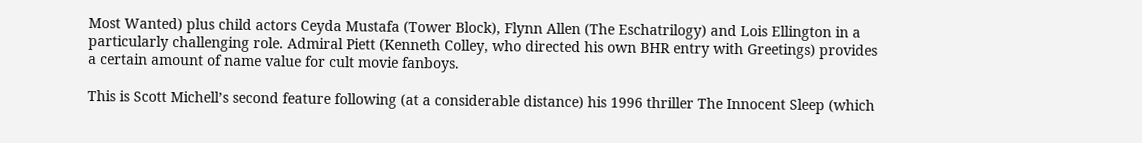Most Wanted) plus child actors Ceyda Mustafa (Tower Block), Flynn Allen (The Eschatrilogy) and Lois Ellington in a particularly challenging role. Admiral Piett (Kenneth Colley, who directed his own BHR entry with Greetings) provides a certain amount of name value for cult movie fanboys.

This is Scott Michell’s second feature following (at a considerable distance) his 1996 thriller The Innocent Sleep (which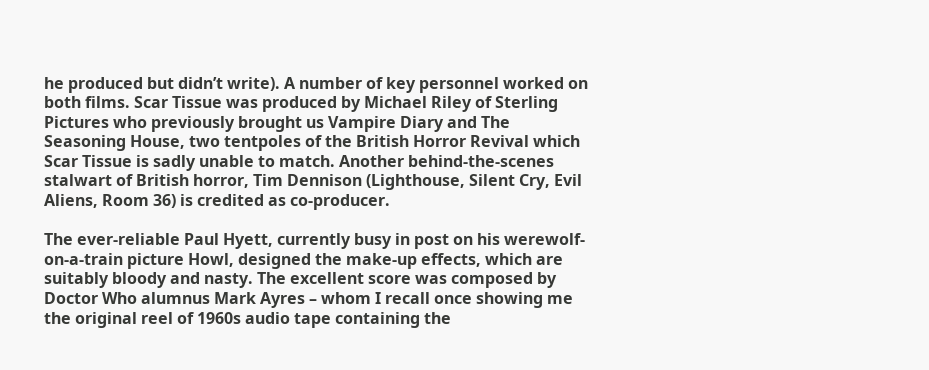he produced but didn’t write). A number of key personnel worked on both films. Scar Tissue was produced by Michael Riley of Sterling Pictures who previously brought us Vampire Diary and The Seasoning House, two tentpoles of the British Horror Revival which Scar Tissue is sadly unable to match. Another behind-the-scenes stalwart of British horror, Tim Dennison (Lighthouse, Silent Cry, Evil Aliens, Room 36) is credited as co-producer.

The ever-reliable Paul Hyett, currently busy in post on his werewolf-on-a-train picture Howl, designed the make-up effects, which are suitably bloody and nasty. The excellent score was composed by Doctor Who alumnus Mark Ayres – whom I recall once showing me the original reel of 1960s audio tape containing the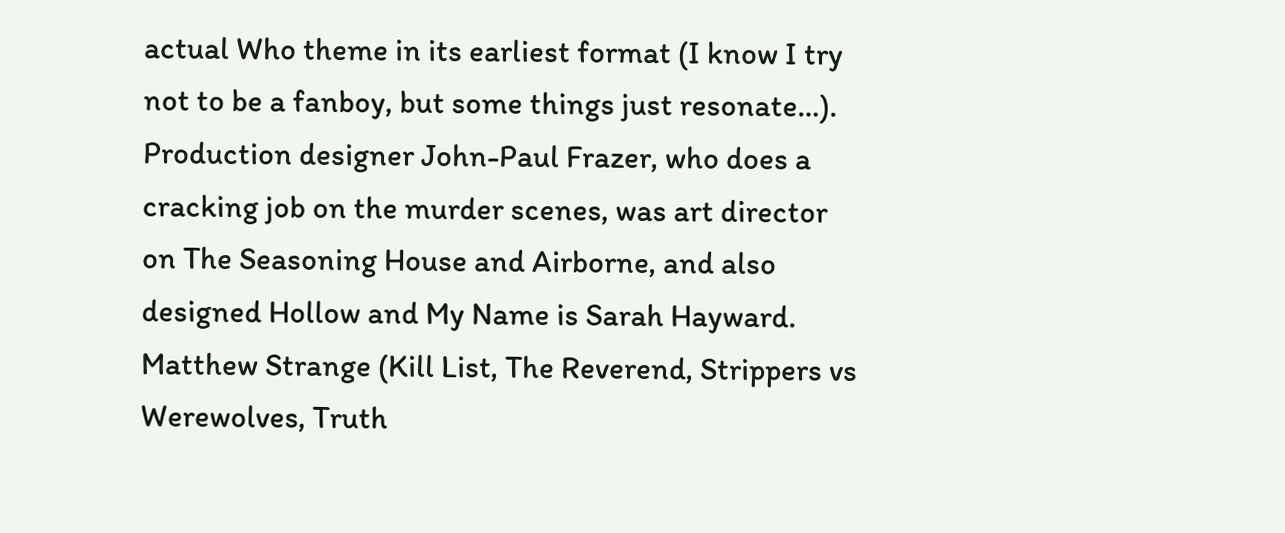actual Who theme in its earliest format (I know I try not to be a fanboy, but some things just resonate…). Production designer John-Paul Frazer, who does a cracking job on the murder scenes, was art director on The Seasoning House and Airborne, and also designed Hollow and My Name is Sarah Hayward. Matthew Strange (Kill List, The Reverend, Strippers vs Werewolves, Truth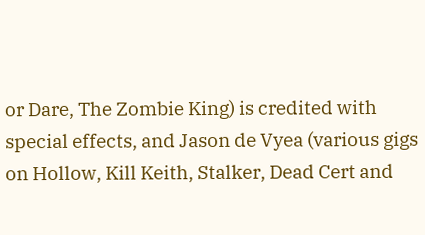or Dare, The Zombie King) is credited with special effects, and Jason de Vyea (various gigs on Hollow, Kill Keith, Stalker, Dead Cert and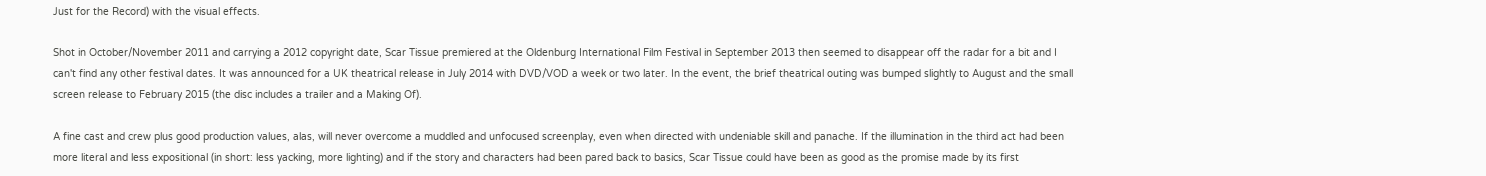Just for the Record) with the visual effects.

Shot in October/November 2011 and carrying a 2012 copyright date, Scar Tissue premiered at the Oldenburg International Film Festival in September 2013 then seemed to disappear off the radar for a bit and I can't find any other festival dates. It was announced for a UK theatrical release in July 2014 with DVD/VOD a week or two later. In the event, the brief theatrical outing was bumped slightly to August and the small screen release to February 2015 (the disc includes a trailer and a Making Of).

A fine cast and crew plus good production values, alas, will never overcome a muddled and unfocused screenplay, even when directed with undeniable skill and panache. If the illumination in the third act had been more literal and less expositional (in short: less yacking, more lighting) and if the story and characters had been pared back to basics, Scar Tissue could have been as good as the promise made by its first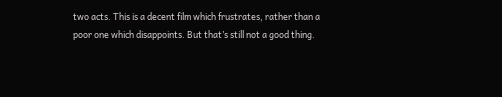two acts. This is a decent film which frustrates, rather than a poor one which disappoints. But that’s still not a good thing.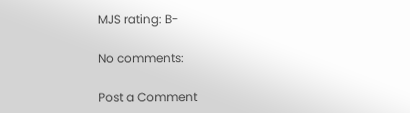MJS rating: B-

No comments:

Post a Comment